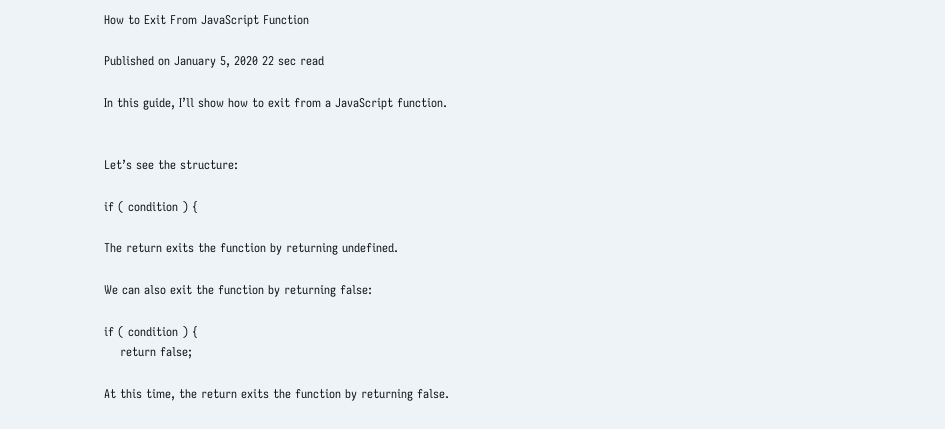How to Exit From JavaScript Function

Published on January 5, 2020 22 sec read

In this guide, I’ll show how to exit from a JavaScript function.


Let’s see the structure:

if ( condition ) {

The return exits the function by returning undefined.

We can also exit the function by returning false:

if ( condition ) {
    return false;

At this time, the return exits the function by returning false.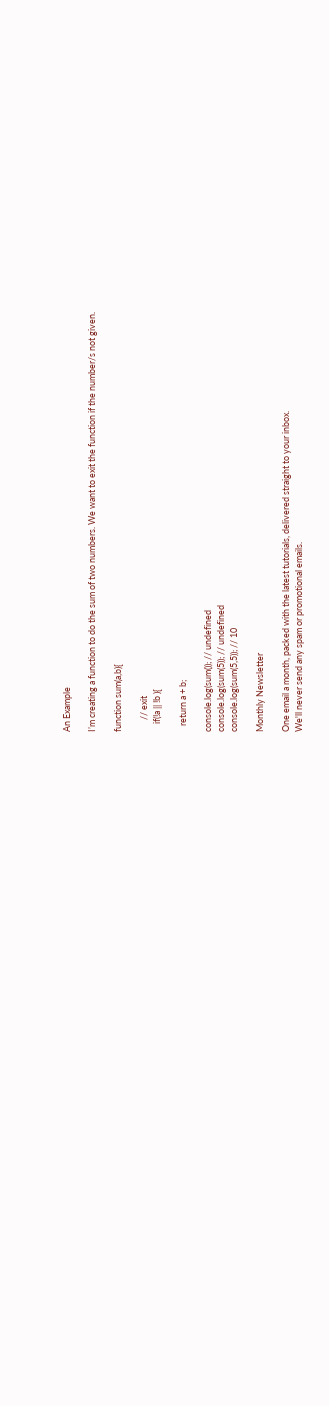An Example

I’m creating a function to do the sum of two numbers. We want to exit the function if the number/s not given.

function sum(a,b){

      // exit
    if(!a || !b ){

   return a + b;

console.log(sum()); // undefined
console.log(sum(5)); // undefined
console.log(sum(5,5)); // 10

Monthly Newsletter

One email a month, packed with the latest tutorials, delivered straight to your inbox.
We'll never send any spam or promotional emails.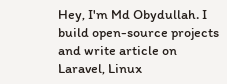Hey, I'm Md Obydullah. I build open-source projects and write article on Laravel, Linux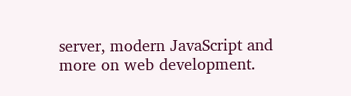server, modern JavaScript and more on web development.